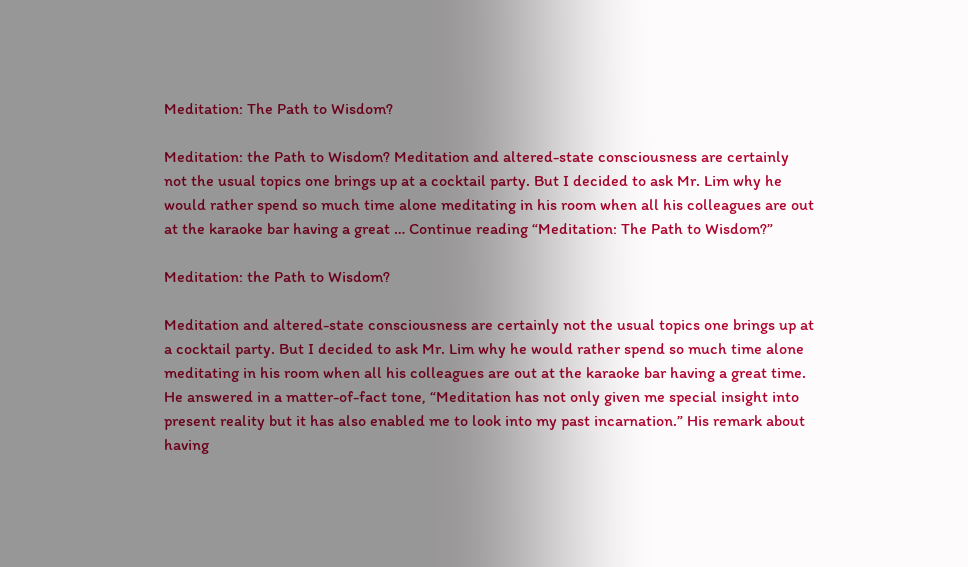Meditation: The Path to Wisdom?

Meditation: the Path to Wisdom? Meditation and altered-state consciousness are certainly not the usual topics one brings up at a cocktail party. But I decided to ask Mr. Lim why he would rather spend so much time alone meditating in his room when all his colleagues are out at the karaoke bar having a great … Continue reading “Meditation: The Path to Wisdom?”

Meditation: the Path to Wisdom?

Meditation and altered-state consciousness are certainly not the usual topics one brings up at a cocktail party. But I decided to ask Mr. Lim why he would rather spend so much time alone meditating in his room when all his colleagues are out at the karaoke bar having a great time. He answered in a matter-of-fact tone, “Meditation has not only given me special insight into present reality but it has also enabled me to look into my past incarnation.” His remark about having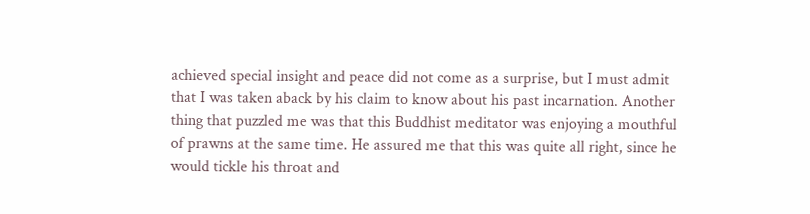achieved special insight and peace did not come as a surprise, but I must admit that I was taken aback by his claim to know about his past incarnation. Another thing that puzzled me was that this Buddhist meditator was enjoying a mouthful of prawns at the same time. He assured me that this was quite all right, since he would tickle his throat and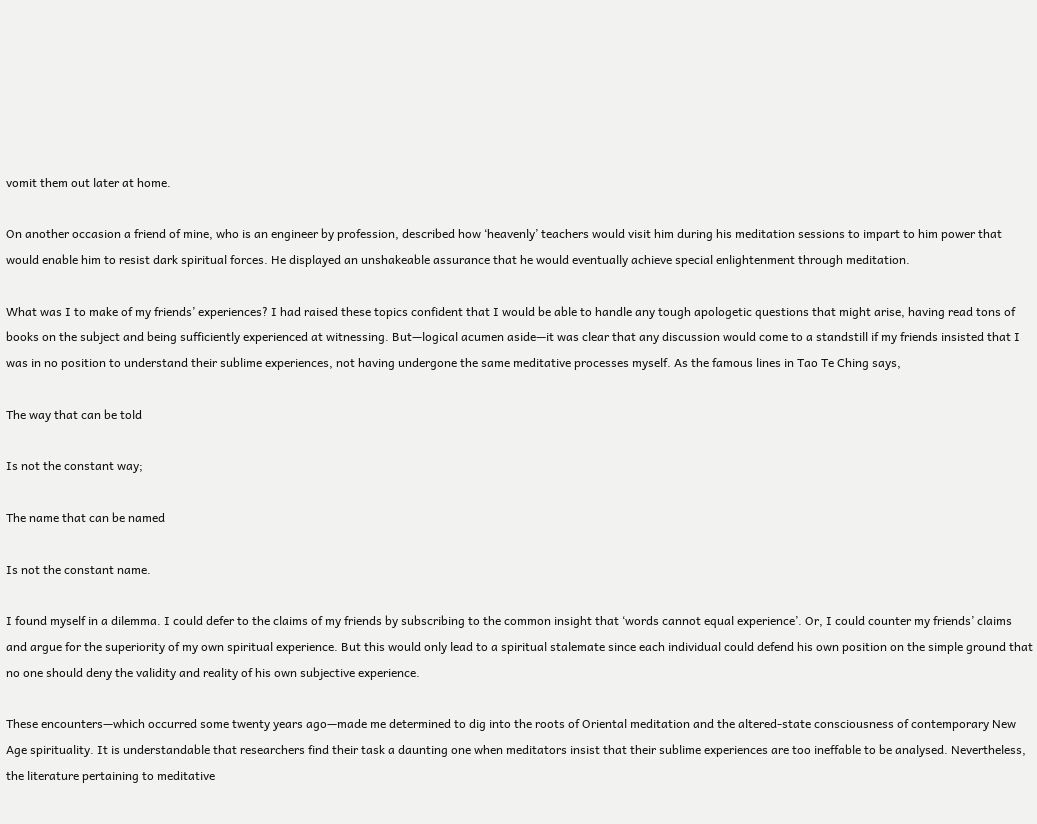vomit them out later at home.

On another occasion a friend of mine, who is an engineer by profession, described how ‘heavenly’ teachers would visit him during his meditation sessions to impart to him power that would enable him to resist dark spiritual forces. He displayed an unshakeable assurance that he would eventually achieve special enlightenment through meditation.

What was I to make of my friends’ experiences? I had raised these topics confident that I would be able to handle any tough apologetic questions that might arise, having read tons of books on the subject and being sufficiently experienced at witnessing. But—logical acumen aside—it was clear that any discussion would come to a standstill if my friends insisted that I was in no position to understand their sublime experiences, not having undergone the same meditative processes myself. As the famous lines in Tao Te Ching says,

The way that can be told

Is not the constant way;

The name that can be named

Is not the constant name.

I found myself in a dilemma. I could defer to the claims of my friends by subscribing to the common insight that ‘words cannot equal experience’. Or, I could counter my friends’ claims and argue for the superiority of my own spiritual experience. But this would only lead to a spiritual stalemate since each individual could defend his own position on the simple ground that no one should deny the validity and reality of his own subjective experience.

These encounters—which occurred some twenty years ago—made me determined to dig into the roots of Oriental meditation and the altered-state consciousness of contemporary New Age spirituality. It is understandable that researchers find their task a daunting one when meditators insist that their sublime experiences are too ineffable to be analysed. Nevertheless, the literature pertaining to meditative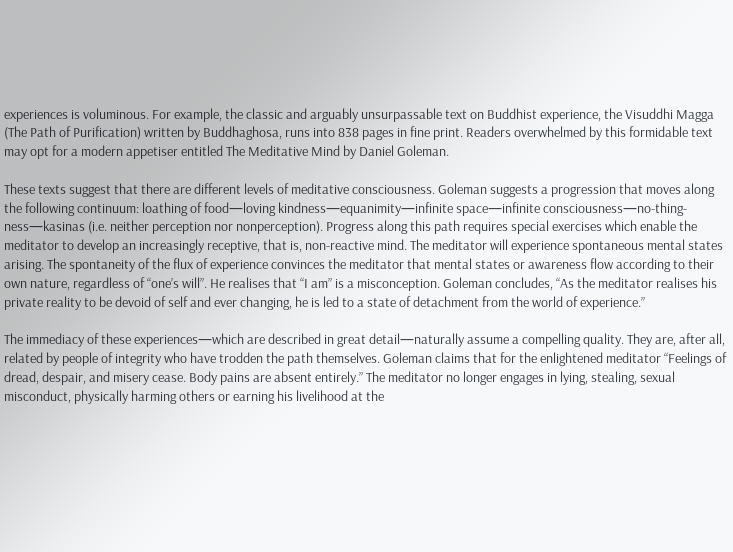experiences is voluminous. For example, the classic and arguably unsurpassable text on Buddhist experience, the Visuddhi Magga (The Path of Purification) written by Buddhaghosa, runs into 838 pages in fine print. Readers overwhelmed by this formidable text may opt for a modern appetiser entitled The Meditative Mind by Daniel Goleman.

These texts suggest that there are different levels of meditative consciousness. Goleman suggests a progression that moves along the following continuum: loathing of food—loving kindness—equanimity—infinite space—infinite consciousness—no-thing-ness—kasinas (i.e. neither perception nor nonperception). Progress along this path requires special exercises which enable the meditator to develop an increasingly receptive, that is, non-reactive mind. The meditator will experience spontaneous mental states arising. The spontaneity of the flux of experience convinces the meditator that mental states or awareness flow according to their own nature, regardless of “one’s will”. He realises that “I am” is a misconception. Goleman concludes, “As the meditator realises his private reality to be devoid of self and ever changing, he is led to a state of detachment from the world of experience.”

The immediacy of these experiences—which are described in great detail—naturally assume a compelling quality. They are, after all, related by people of integrity who have trodden the path themselves. Goleman claims that for the enlightened meditator “Feelings of dread, despair, and misery cease. Body pains are absent entirely.” The meditator no longer engages in lying, stealing, sexual misconduct, physically harming others or earning his livelihood at the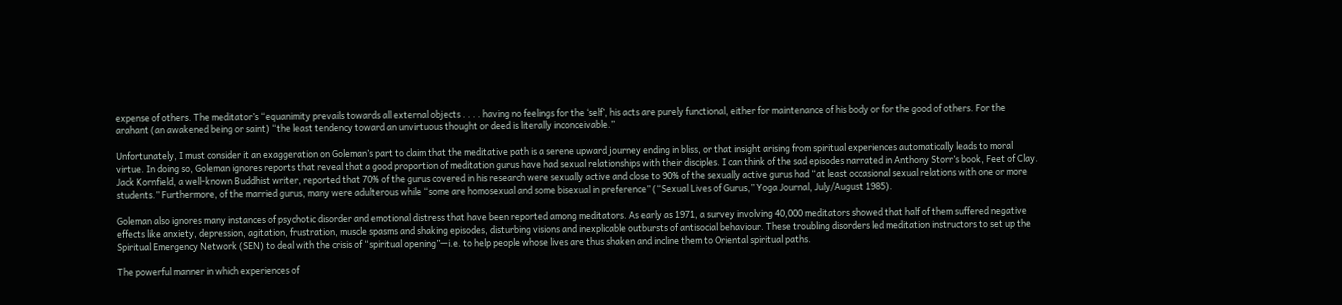expense of others. The meditator’s “equanimity prevails towards all external objects . . . . having no feelings for the ‘self’, his acts are purely functional, either for maintenance of his body or for the good of others. For the arahant (an awakened being or saint) “the least tendency toward an unvirtuous thought or deed is literally inconceivable.”

Unfortunately, I must consider it an exaggeration on Goleman’s part to claim that the meditative path is a serene upward journey ending in bliss, or that insight arising from spiritual experiences automatically leads to moral virtue. In doing so, Goleman ignores reports that reveal that a good proportion of meditation gurus have had sexual relationships with their disciples. I can think of the sad episodes narrated in Anthony Storr’s book, Feet of Clay. Jack Kornfield, a well-known Buddhist writer, reported that 70% of the gurus covered in his research were sexually active and close to 90% of the sexually active gurus had “at least occasional sexual relations with one or more students.” Furthermore, of the married gurus, many were adulterous while “some are homosexual and some bisexual in preference” (“Sexual Lives of Gurus,” Yoga Journal, July/August 1985).

Goleman also ignores many instances of psychotic disorder and emotional distress that have been reported among meditators. As early as 1971, a survey involving 40,000 meditators showed that half of them suffered negative effects like anxiety, depression, agitation, frustration, muscle spasms and shaking episodes, disturbing visions and inexplicable outbursts of antisocial behaviour. These troubling disorders led meditation instructors to set up the Spiritual Emergency Network (SEN) to deal with the crisis of “spiritual opening”—i.e. to help people whose lives are thus shaken and incline them to Oriental spiritual paths.

The powerful manner in which experiences of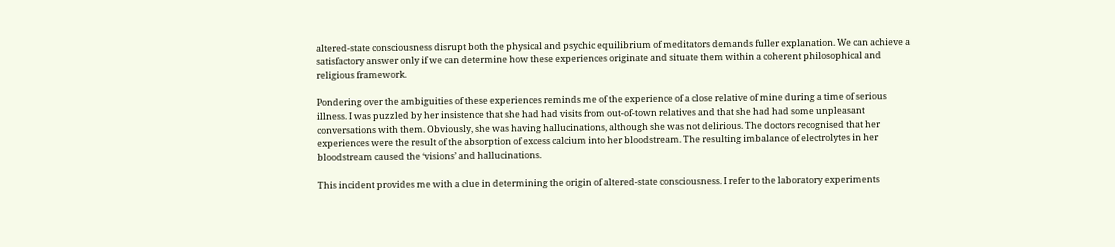altered-state consciousness disrupt both the physical and psychic equilibrium of meditators demands fuller explanation. We can achieve a satisfactory answer only if we can determine how these experiences originate and situate them within a coherent philosophical and religious framework.

Pondering over the ambiguities of these experiences reminds me of the experience of a close relative of mine during a time of serious illness. I was puzzled by her insistence that she had had visits from out-of-town relatives and that she had had some unpleasant conversations with them. Obviously, she was having hallucinations, although she was not delirious. The doctors recognised that her experiences were the result of the absorption of excess calcium into her bloodstream. The resulting imbalance of electrolytes in her bloodstream caused the ‘visions’ and hallucinations.

This incident provides me with a clue in determining the origin of altered-state consciousness. I refer to the laboratory experiments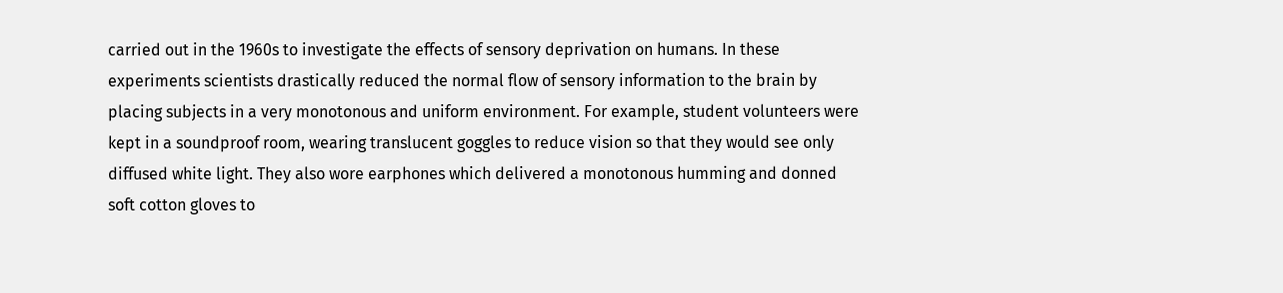carried out in the 1960s to investigate the effects of sensory deprivation on humans. In these experiments scientists drastically reduced the normal flow of sensory information to the brain by placing subjects in a very monotonous and uniform environment. For example, student volunteers were kept in a soundproof room, wearing translucent goggles to reduce vision so that they would see only diffused white light. They also wore earphones which delivered a monotonous humming and donned soft cotton gloves to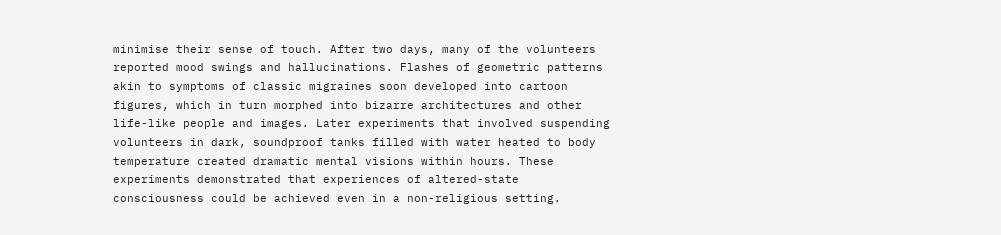minimise their sense of touch. After two days, many of the volunteers reported mood swings and hallucinations. Flashes of geometric patterns akin to symptoms of classic migraines soon developed into cartoon figures, which in turn morphed into bizarre architectures and other life-like people and images. Later experiments that involved suspending volunteers in dark, soundproof tanks filled with water heated to body temperature created dramatic mental visions within hours. These experiments demonstrated that experiences of altered-state consciousness could be achieved even in a non-religious setting.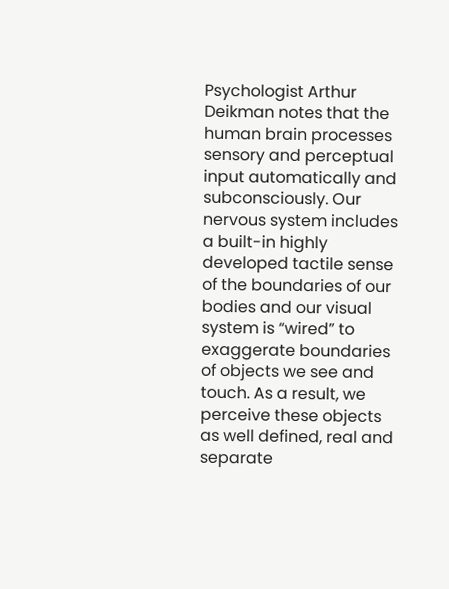Psychologist Arthur Deikman notes that the human brain processes sensory and perceptual input automatically and subconsciously. Our nervous system includes a built-in highly developed tactile sense of the boundaries of our bodies and our visual system is “wired” to exaggerate boundaries of objects we see and touch. As a result, we perceive these objects as well defined, real and separate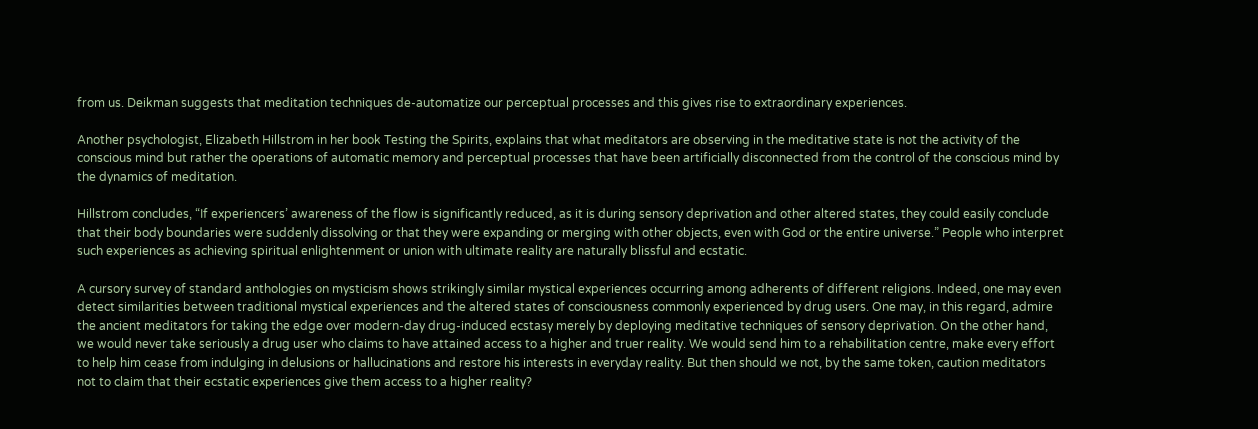from us. Deikman suggests that meditation techniques de-automatize our perceptual processes and this gives rise to extraordinary experiences.

Another psychologist, Elizabeth Hillstrom in her book Testing the Spirits, explains that what meditators are observing in the meditative state is not the activity of the conscious mind but rather the operations of automatic memory and perceptual processes that have been artificially disconnected from the control of the conscious mind by the dynamics of meditation.

Hillstrom concludes, “If experiencers’ awareness of the flow is significantly reduced, as it is during sensory deprivation and other altered states, they could easily conclude that their body boundaries were suddenly dissolving or that they were expanding or merging with other objects, even with God or the entire universe.” People who interpret such experiences as achieving spiritual enlightenment or union with ultimate reality are naturally blissful and ecstatic.

A cursory survey of standard anthologies on mysticism shows strikingly similar mystical experiences occurring among adherents of different religions. Indeed, one may even detect similarities between traditional mystical experiences and the altered states of consciousness commonly experienced by drug users. One may, in this regard, admire the ancient meditators for taking the edge over modern-day drug-induced ecstasy merely by deploying meditative techniques of sensory deprivation. On the other hand, we would never take seriously a drug user who claims to have attained access to a higher and truer reality. We would send him to a rehabilitation centre, make every effort to help him cease from indulging in delusions or hallucinations and restore his interests in everyday reality. But then should we not, by the same token, caution meditators not to claim that their ecstatic experiences give them access to a higher reality?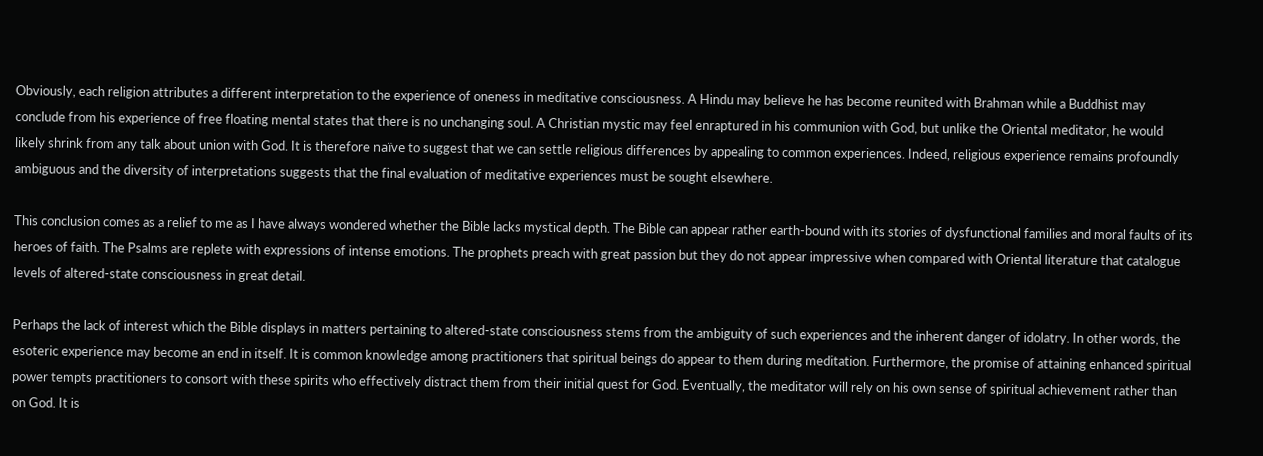Obviously, each religion attributes a different interpretation to the experience of oneness in meditative consciousness. A Hindu may believe he has become reunited with Brahman while a Buddhist may conclude from his experience of free floating mental states that there is no unchanging soul. A Christian mystic may feel enraptured in his communion with God, but unlike the Oriental meditator, he would likely shrink from any talk about union with God. It is therefore naïve to suggest that we can settle religious differences by appealing to common experiences. Indeed, religious experience remains profoundly ambiguous and the diversity of interpretations suggests that the final evaluation of meditative experiences must be sought elsewhere.

This conclusion comes as a relief to me as I have always wondered whether the Bible lacks mystical depth. The Bible can appear rather earth-bound with its stories of dysfunctional families and moral faults of its heroes of faith. The Psalms are replete with expressions of intense emotions. The prophets preach with great passion but they do not appear impressive when compared with Oriental literature that catalogue levels of altered-state consciousness in great detail.

Perhaps the lack of interest which the Bible displays in matters pertaining to altered-state consciousness stems from the ambiguity of such experiences and the inherent danger of idolatry. In other words, the esoteric experience may become an end in itself. It is common knowledge among practitioners that spiritual beings do appear to them during meditation. Furthermore, the promise of attaining enhanced spiritual power tempts practitioners to consort with these spirits who effectively distract them from their initial quest for God. Eventually, the meditator will rely on his own sense of spiritual achievement rather than on God. It is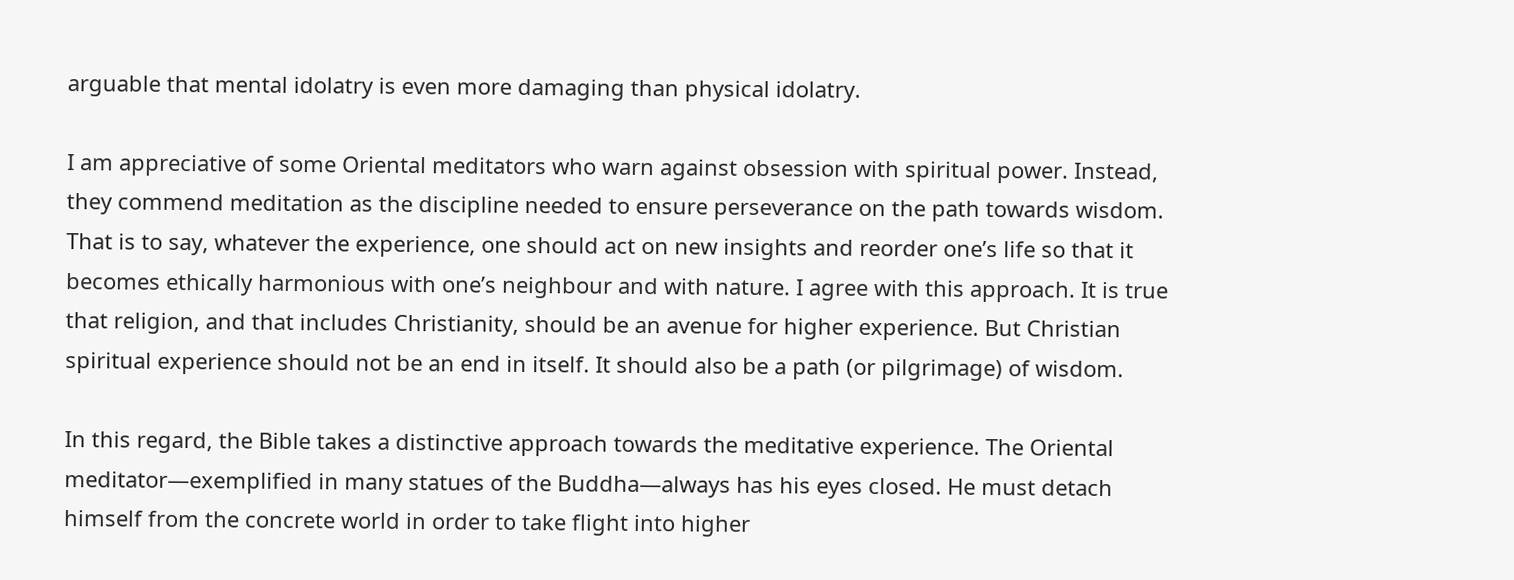arguable that mental idolatry is even more damaging than physical idolatry.

I am appreciative of some Oriental meditators who warn against obsession with spiritual power. Instead, they commend meditation as the discipline needed to ensure perseverance on the path towards wisdom. That is to say, whatever the experience, one should act on new insights and reorder one’s life so that it becomes ethically harmonious with one’s neighbour and with nature. I agree with this approach. It is true that religion, and that includes Christianity, should be an avenue for higher experience. But Christian spiritual experience should not be an end in itself. It should also be a path (or pilgrimage) of wisdom.

In this regard, the Bible takes a distinctive approach towards the meditative experience. The Oriental meditator—exemplified in many statues of the Buddha—always has his eyes closed. He must detach himself from the concrete world in order to take flight into higher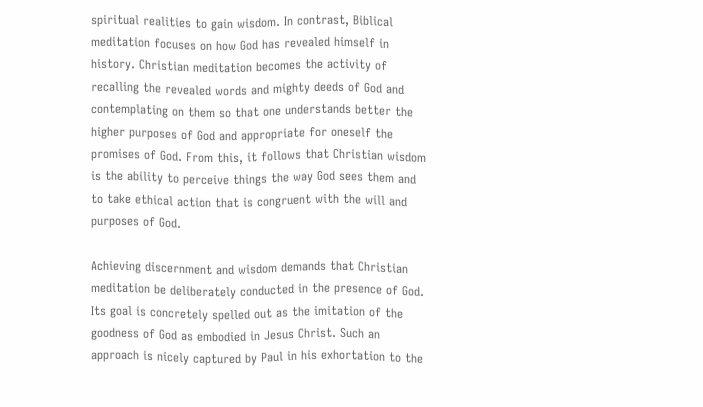spiritual realities to gain wisdom. In contrast, Biblical meditation focuses on how God has revealed himself in history. Christian meditation becomes the activity of recalling the revealed words and mighty deeds of God and contemplating on them so that one understands better the higher purposes of God and appropriate for oneself the promises of God. From this, it follows that Christian wisdom is the ability to perceive things the way God sees them and to take ethical action that is congruent with the will and purposes of God.

Achieving discernment and wisdom demands that Christian meditation be deliberately conducted in the presence of God. Its goal is concretely spelled out as the imitation of the goodness of God as embodied in Jesus Christ. Such an approach is nicely captured by Paul in his exhortation to the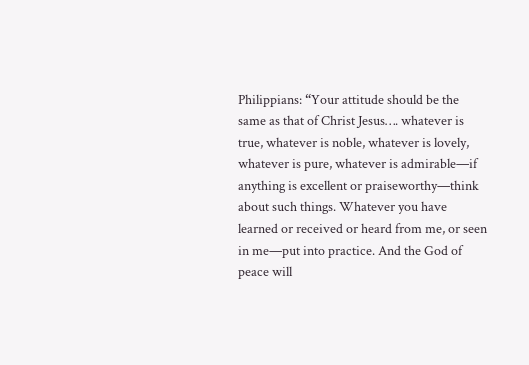Philippians: “Your attitude should be the same as that of Christ Jesus…. whatever is true, whatever is noble, whatever is lovely, whatever is pure, whatever is admirable—if anything is excellent or praiseworthy—think about such things. Whatever you have learned or received or heard from me, or seen in me—put into practice. And the God of peace will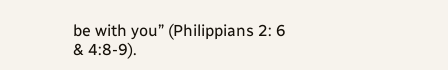be with you” (Philippians 2: 6 & 4:8-9).